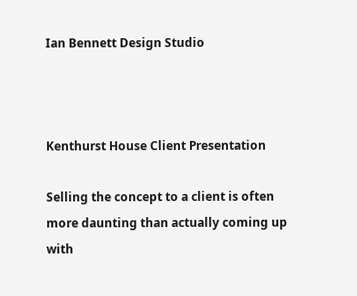Ian Bennett Design Studio



Kenthurst House Client Presentation

Selling the concept to a client is often more daunting than actually coming up with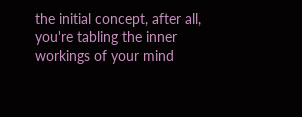the initial concept, after all, you're tabling the inner workings of your mind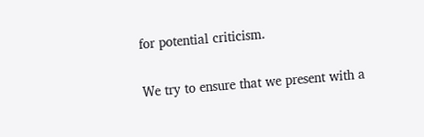for potential criticism.

We try to ensure that we present with a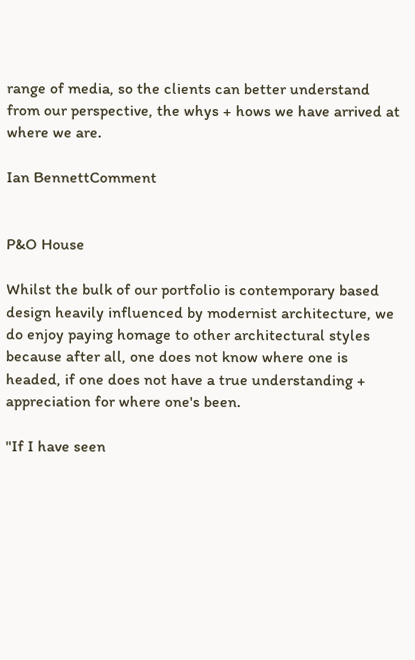range of media, so the clients can better understand from our perspective, the whys + hows we have arrived at where we are.

Ian BennettComment


P&O House

Whilst the bulk of our portfolio is contemporary based design heavily influenced by modernist architecture, we do enjoy paying homage to other architectural styles because after all, one does not know where one is headed, if one does not have a true understanding + appreciation for where one's been.

"If I have seen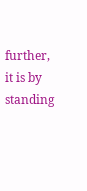further, it is by standing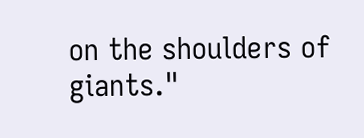on the shoulders of giants."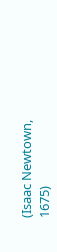(Isaac Newtown, 1675)